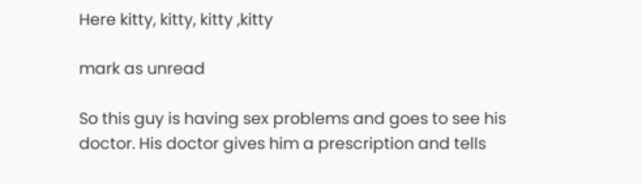Here kitty, kitty, kitty ,kitty

mark as unread

So this guy is having sex problems and goes to see his doctor. His doctor gives him a prescription and tells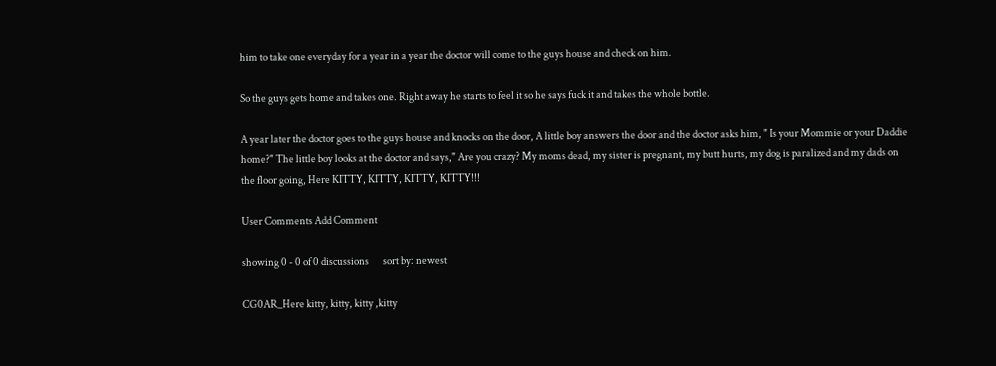him to take one everyday for a year in a year the doctor will come to the guys house and check on him.

So the guys gets home and takes one. Right away he starts to feel it so he says fuck it and takes the whole bottle.

A year later the doctor goes to the guys house and knocks on the door, A little boy answers the door and the doctor asks him, " Is your Mommie or your Daddie home?" The little boy looks at the doctor and says," Are you crazy? My moms dead, my sister is pregnant, my butt hurts, my dog is paralized and my dads on the floor going, Here KITTY, KITTY, KITTY, KITTY!!!

User Comments Add Comment

showing 0 - 0 of 0 discussions       sort by: newest

CG0AR_Here kitty, kitty, kitty ,kitty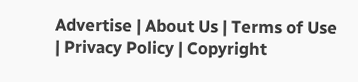Advertise | About Us | Terms of Use | Privacy Policy | Copyright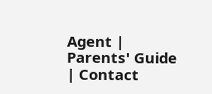Agent | Parents' Guide | Contact